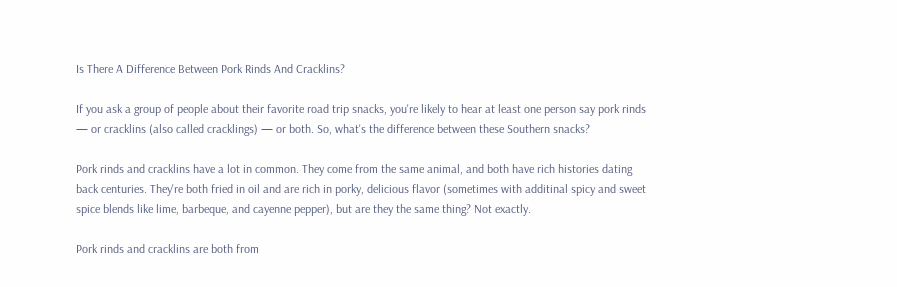Is There A Difference Between Pork Rinds And Cracklins?

If you ask a group of people about their favorite road trip snacks, you're likely to hear at least one person say pork rinds — or cracklins (also called cracklings) — or both. So, what's the difference between these Southern snacks?

Pork rinds and cracklins have a lot in common. They come from the same animal, and both have rich histories dating back centuries. They're both fried in oil and are rich in porky, delicious flavor (sometimes with additinal spicy and sweet spice blends like lime, barbeque, and cayenne pepper), but are they the same thing? Not exactly.

Pork rinds and cracklins are both from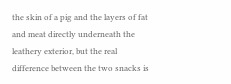the skin of a pig and the layers of fat and meat directly underneath the leathery exterior, but the real difference between the two snacks is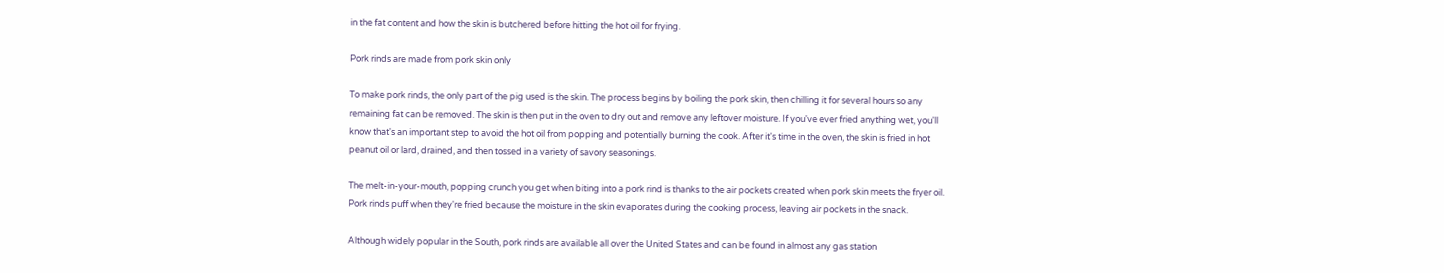in the fat content and how the skin is butchered before hitting the hot oil for frying.

Pork rinds are made from pork skin only

To make pork rinds, the only part of the pig used is the skin. The process begins by boiling the pork skin, then chilling it for several hours so any remaining fat can be removed. The skin is then put in the oven to dry out and remove any leftover moisture. If you've ever fried anything wet, you'll know that's an important step to avoid the hot oil from popping and potentially burning the cook. After it's time in the oven, the skin is fried in hot peanut oil or lard, drained, and then tossed in a variety of savory seasonings.

The melt-in-your-mouth, popping crunch you get when biting into a pork rind is thanks to the air pockets created when pork skin meets the fryer oil. Pork rinds puff when they're fried because the moisture in the skin evaporates during the cooking process, leaving air pockets in the snack.

Although widely popular in the South, pork rinds are available all over the United States and can be found in almost any gas station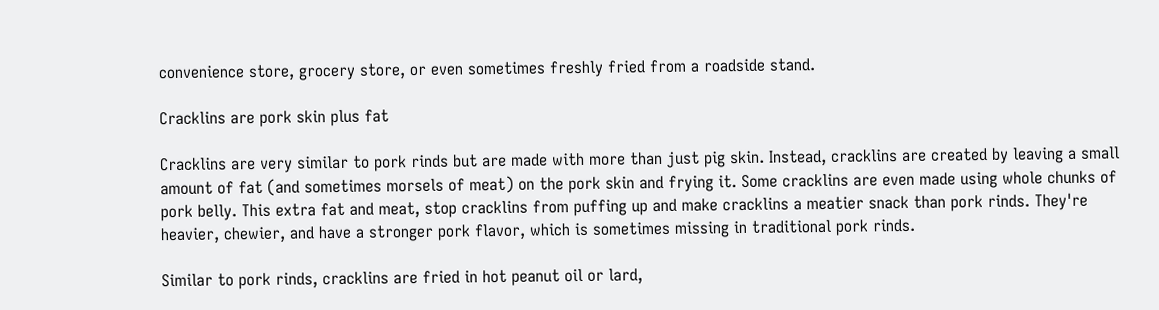convenience store, grocery store, or even sometimes freshly fried from a roadside stand.

Cracklins are pork skin plus fat

Cracklins are very similar to pork rinds but are made with more than just pig skin. Instead, cracklins are created by leaving a small amount of fat (and sometimes morsels of meat) on the pork skin and frying it. Some cracklins are even made using whole chunks of pork belly. This extra fat and meat, stop cracklins from puffing up and make cracklins a meatier snack than pork rinds. They're heavier, chewier, and have a stronger pork flavor, which is sometimes missing in traditional pork rinds.

Similar to pork rinds, cracklins are fried in hot peanut oil or lard,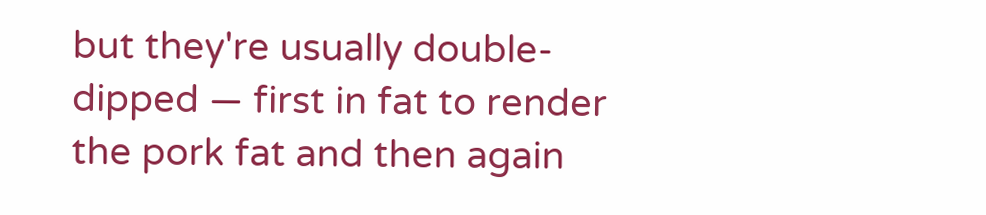but they're usually double-dipped — first in fat to render the pork fat and then again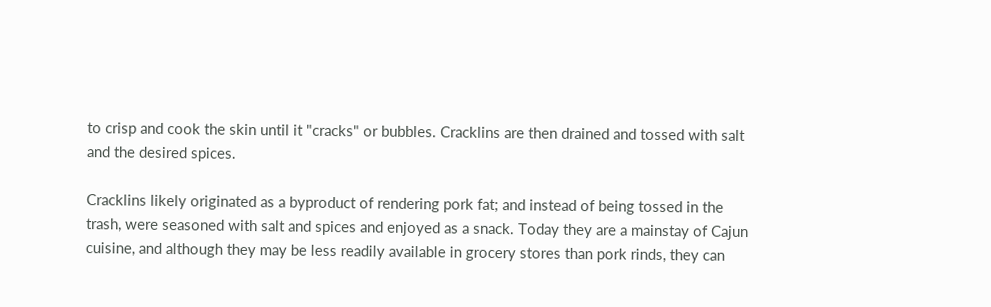to crisp and cook the skin until it "cracks" or bubbles. Cracklins are then drained and tossed with salt and the desired spices.

Cracklins likely originated as a byproduct of rendering pork fat; and instead of being tossed in the trash, were seasoned with salt and spices and enjoyed as a snack. Today they are a mainstay of Cajun cuisine, and although they may be less readily available in grocery stores than pork rinds, they can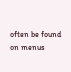often be found on menus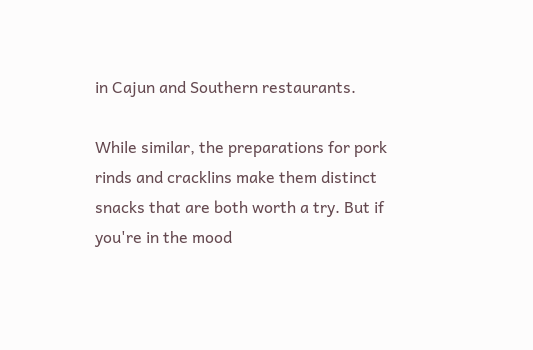in Cajun and Southern restaurants.

While similar, the preparations for pork rinds and cracklins make them distinct snacks that are both worth a try. But if you're in the mood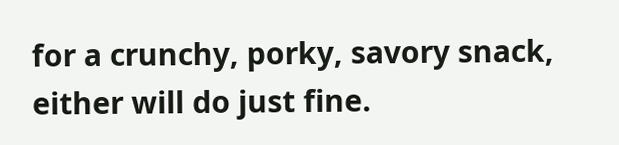for a crunchy, porky, savory snack, either will do just fine.